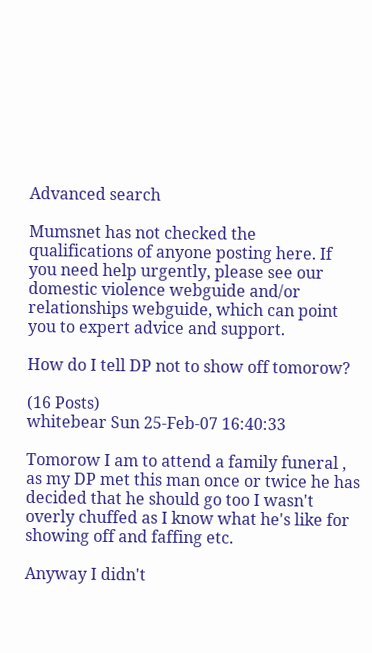Advanced search

Mumsnet has not checked the qualifications of anyone posting here. If you need help urgently, please see our domestic violence webguide and/or relationships webguide, which can point you to expert advice and support.

How do I tell DP not to show off tomorow?

(16 Posts)
whitebear Sun 25-Feb-07 16:40:33

Tomorow I am to attend a family funeral , as my DP met this man once or twice he has decided that he should go too I wasn't overly chuffed as I know what he's like for showing off and faffing etc.

Anyway I didn't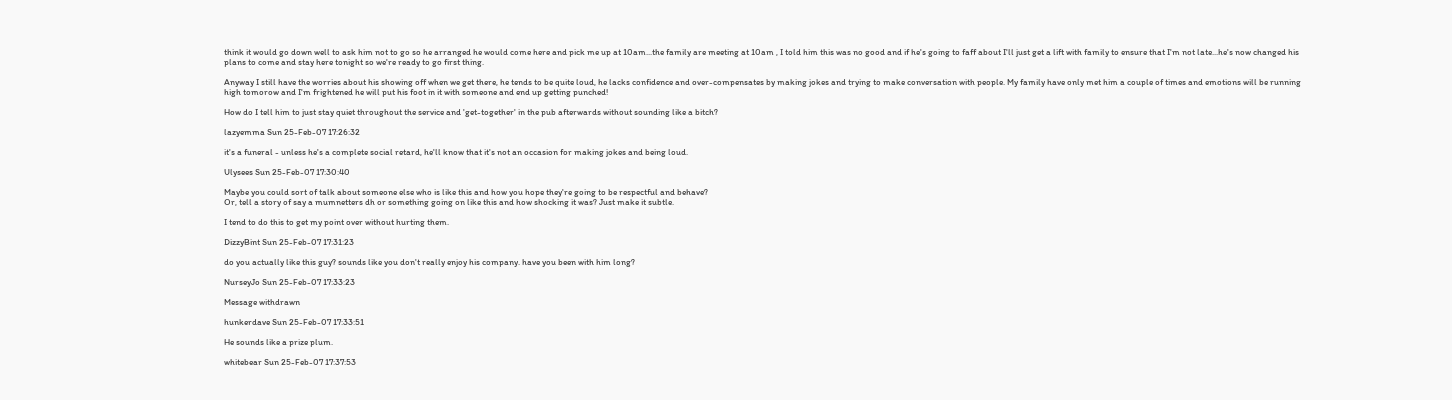think it would go down well to ask him not to go so he arranged he would come here and pick me up at 10am...the family are meeting at 10am , I told him this was no good and if he's going to faff about I'll just get a lift with family to ensure that I'm not late...he's now changed his plans to come and stay here tonight so we're ready to go first thing.

Anyway I still have the worries about his showing off when we get there, he tends to be quite loud, he lacks confidence and over-compensates by making jokes and trying to make conversation with people. My family have only met him a couple of times and emotions will be running high tomorow and I'm frightened he will put his foot in it with someone and end up getting punched!

How do I tell him to just stay quiet throughout the service and 'get-together' in the pub afterwards without sounding like a bitch?

lazyemma Sun 25-Feb-07 17:26:32

it's a funeral - unless he's a complete social retard, he'll know that it's not an occasion for making jokes and being loud.

Ulysees Sun 25-Feb-07 17:30:40

Maybe you could sort of talk about someone else who is like this and how you hope they're going to be respectful and behave?
Or, tell a story of say a mumnetters dh or something going on like this and how shocking it was? Just make it subtle.

I tend to do this to get my point over without hurting them.

DizzyBint Sun 25-Feb-07 17:31:23

do you actually like this guy? sounds like you don't really enjoy his company. have you been with him long?

NurseyJo Sun 25-Feb-07 17:33:23

Message withdrawn

hunkerdave Sun 25-Feb-07 17:33:51

He sounds like a prize plum.

whitebear Sun 25-Feb-07 17:37:53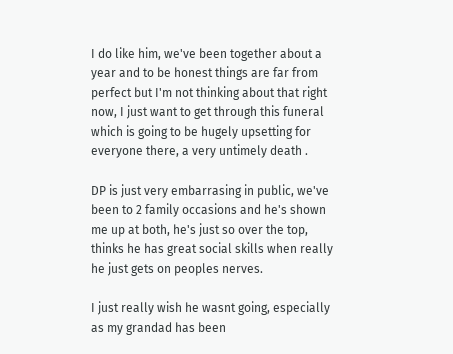I do like him, we've been together about a year and to be honest things are far from perfect but I'm not thinking about that right now, I just want to get through this funeral which is going to be hugely upsetting for everyone there, a very untimely death .

DP is just very embarrasing in public, we've been to 2 family occasions and he's shown me up at both, he's just so over the top, thinks he has great social skills when really he just gets on peoples nerves.

I just really wish he wasnt going, especially as my grandad has been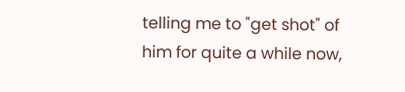telling me to "get shot" of him for quite a while now,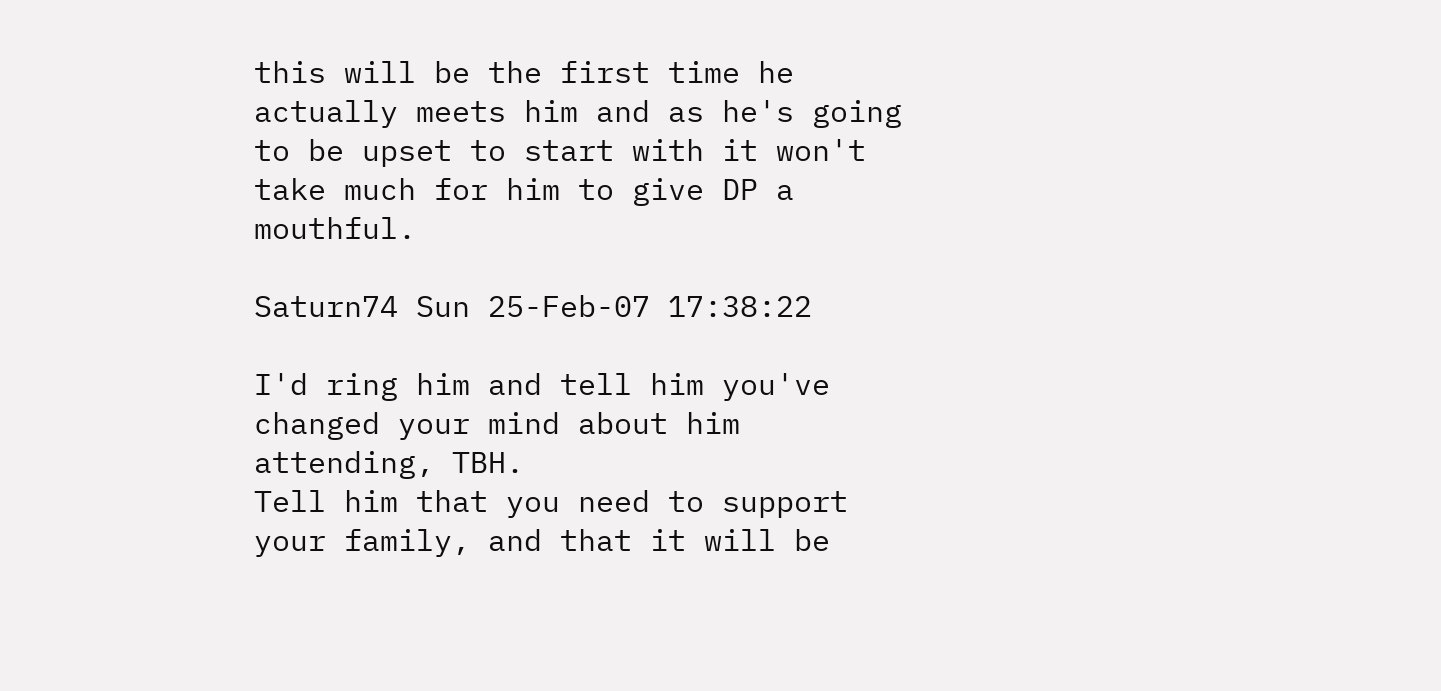this will be the first time he actually meets him and as he's going to be upset to start with it won't take much for him to give DP a mouthful.

Saturn74 Sun 25-Feb-07 17:38:22

I'd ring him and tell him you've changed your mind about him attending, TBH.
Tell him that you need to support your family, and that it will be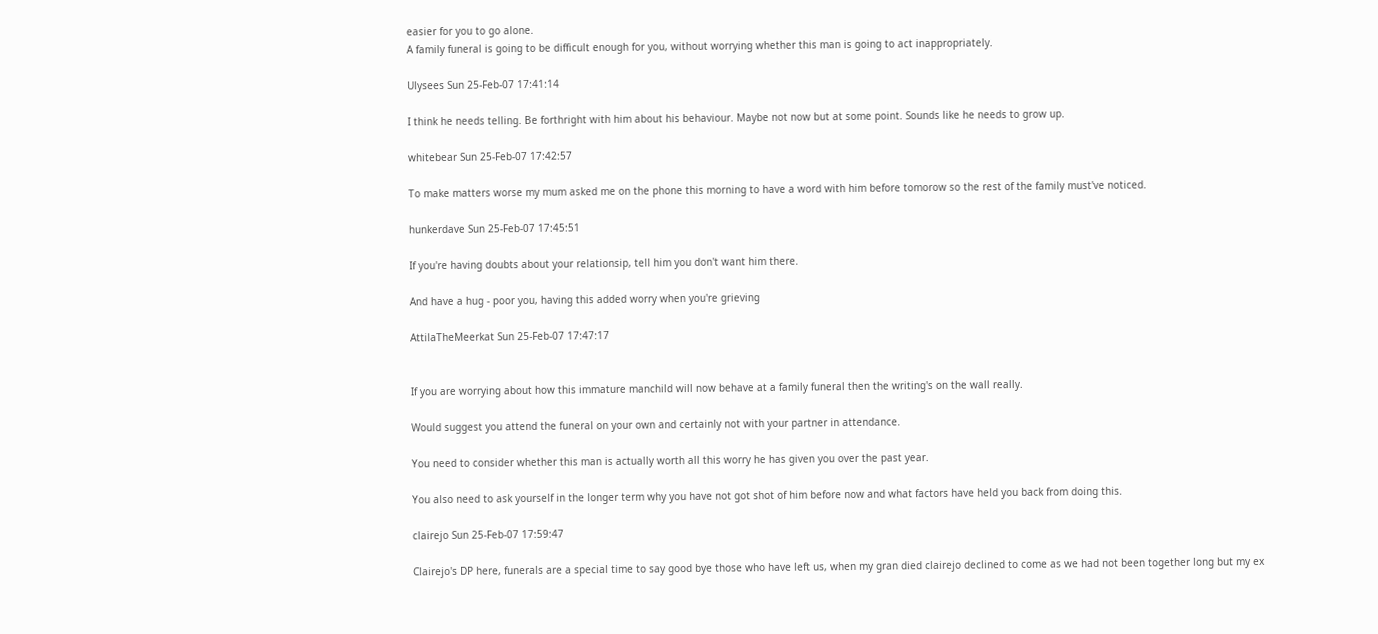easier for you to go alone.
A family funeral is going to be difficult enough for you, without worrying whether this man is going to act inappropriately.

Ulysees Sun 25-Feb-07 17:41:14

I think he needs telling. Be forthright with him about his behaviour. Maybe not now but at some point. Sounds like he needs to grow up.

whitebear Sun 25-Feb-07 17:42:57

To make matters worse my mum asked me on the phone this morning to have a word with him before tomorow so the rest of the family must've noticed.

hunkerdave Sun 25-Feb-07 17:45:51

If you're having doubts about your relationsip, tell him you don't want him there.

And have a hug - poor you, having this added worry when you're grieving

AttilaTheMeerkat Sun 25-Feb-07 17:47:17


If you are worrying about how this immature manchild will now behave at a family funeral then the writing's on the wall really.

Would suggest you attend the funeral on your own and certainly not with your partner in attendance.

You need to consider whether this man is actually worth all this worry he has given you over the past year.

You also need to ask yourself in the longer term why you have not got shot of him before now and what factors have held you back from doing this.

clairejo Sun 25-Feb-07 17:59:47

Clairejo's DP here, funerals are a special time to say good bye those who have left us, when my gran died clairejo declined to come as we had not been together long but my ex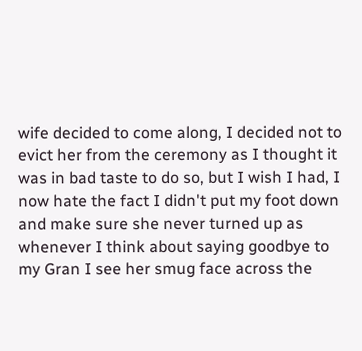wife decided to come along, I decided not to evict her from the ceremony as I thought it was in bad taste to do so, but I wish I had, I now hate the fact I didn't put my foot down and make sure she never turned up as whenever I think about saying goodbye to my Gran I see her smug face across the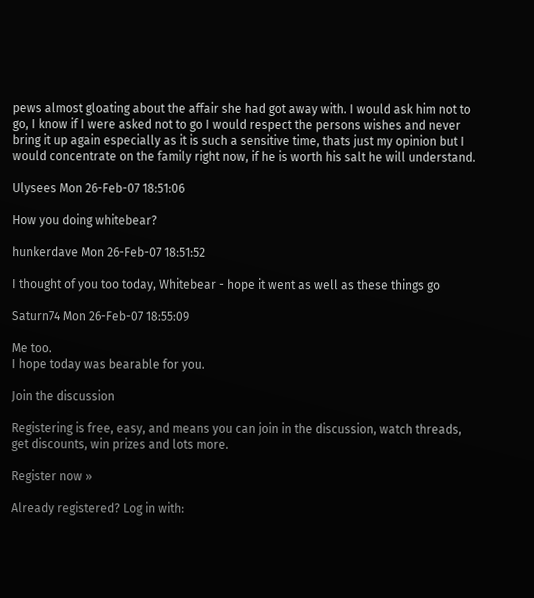pews almost gloating about the affair she had got away with. I would ask him not to go, I know if I were asked not to go I would respect the persons wishes and never bring it up again especially as it is such a sensitive time, thats just my opinion but I would concentrate on the family right now, if he is worth his salt he will understand.

Ulysees Mon 26-Feb-07 18:51:06

How you doing whitebear?

hunkerdave Mon 26-Feb-07 18:51:52

I thought of you too today, Whitebear - hope it went as well as these things go

Saturn74 Mon 26-Feb-07 18:55:09

Me too.
I hope today was bearable for you.

Join the discussion

Registering is free, easy, and means you can join in the discussion, watch threads, get discounts, win prizes and lots more.

Register now »

Already registered? Log in with: